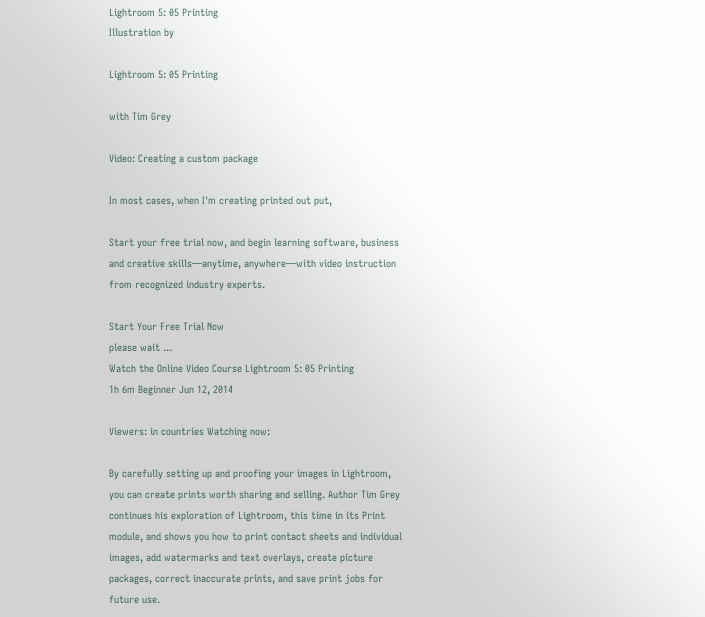Lightroom 5: 05 Printing
Illustration by

Lightroom 5: 05 Printing

with Tim Grey

Video: Creating a custom package

In most cases, when I'm creating printed out put,

Start your free trial now, and begin learning software, business and creative skills—anytime, anywhere—with video instruction from recognized industry experts.

Start Your Free Trial Now
please wait ...
Watch the Online Video Course Lightroom 5: 05 Printing
1h 6m Beginner Jun 12, 2014

Viewers: in countries Watching now:

By carefully setting up and proofing your images in Lightroom, you can create prints worth sharing and selling. Author Tim Grey continues his exploration of Lightroom, this time in its Print module, and shows you how to print contact sheets and individual images, add watermarks and text overlays, create picture packages, correct inaccurate prints, and save print jobs for future use.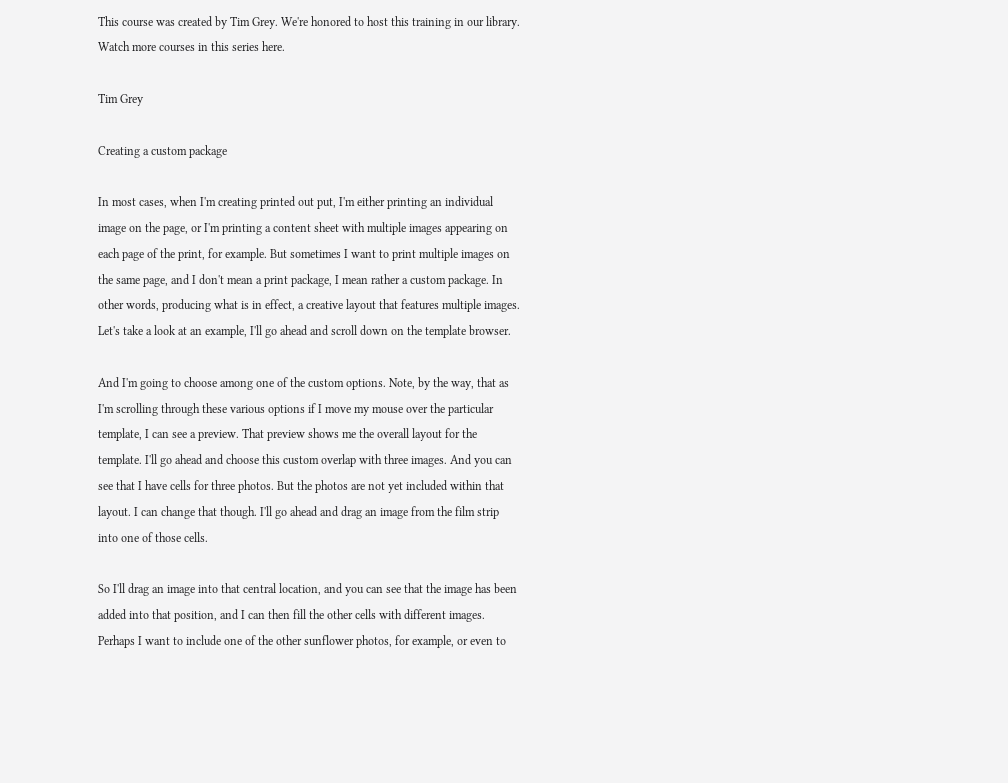This course was created by Tim Grey. We're honored to host this training in our library. Watch more courses in this series here.

Tim Grey

Creating a custom package

In most cases, when I'm creating printed out put, I'm either printing an individual image on the page, or I'm printing a content sheet with multiple images appearing on each page of the print, for example. But sometimes I want to print multiple images on the same page, and I don't mean a print package, I mean rather a custom package. In other words, producing what is in effect, a creative layout that features multiple images. Let's take a look at an example, I'll go ahead and scroll down on the template browser.

And I'm going to choose among one of the custom options. Note, by the way, that as I'm scrolling through these various options if I move my mouse over the particular template, I can see a preview. That preview shows me the overall layout for the template. I'll go ahead and choose this custom overlap with three images. And you can see that I have cells for three photos. But the photos are not yet included within that layout. I can change that though. I'll go ahead and drag an image from the film strip into one of those cells.

So I'll drag an image into that central location, and you can see that the image has been added into that position, and I can then fill the other cells with different images. Perhaps I want to include one of the other sunflower photos, for example, or even to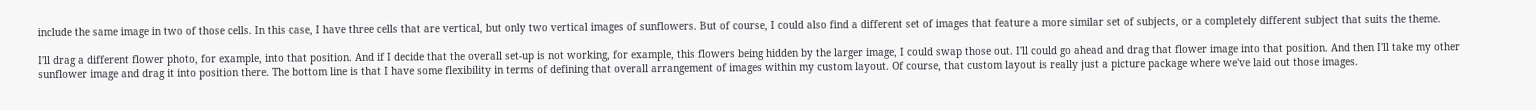include the same image in two of those cells. In this case, I have three cells that are vertical, but only two vertical images of sunflowers. But of course, I could also find a different set of images that feature a more similar set of subjects, or a completely different subject that suits the theme.

I'll drag a different flower photo, for example, into that position. And if I decide that the overall set-up is not working, for example, this flowers being hidden by the larger image, I could swap those out. I'll could go ahead and drag that flower image into that position. And then I'll take my other sunflower image and drag it into position there. The bottom line is that I have some flexibility in terms of defining that overall arrangement of images within my custom layout. Of course, that custom layout is really just a picture package where we've laid out those images.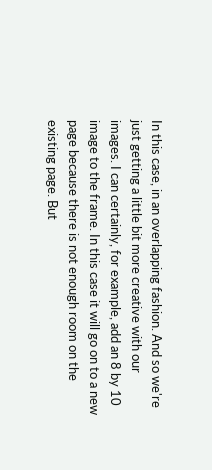In this case, in an overlapping fashion. And so we're just getting a little bit more creative with our images. I can certainly, for example, add an 8 by 10 image to the frame. In this case it will go on to a new page because there is not enough room on the existing page. But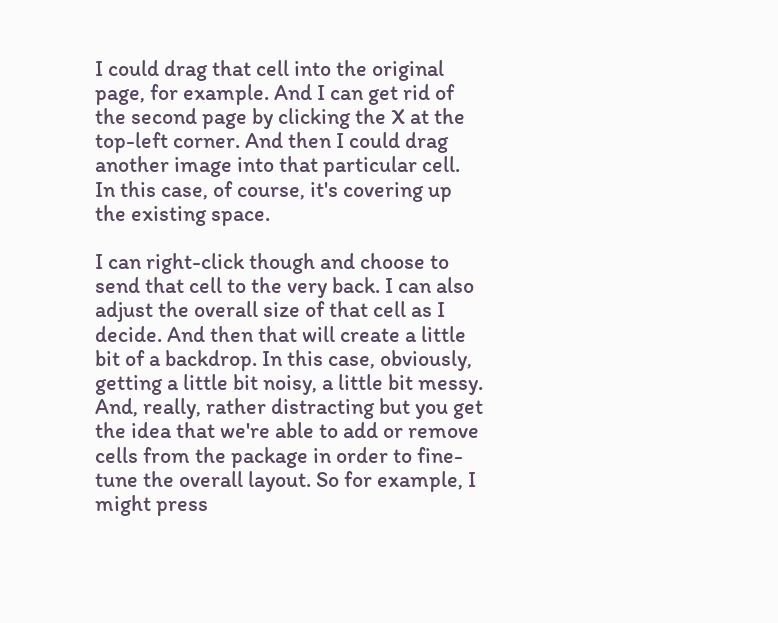I could drag that cell into the original page, for example. And I can get rid of the second page by clicking the X at the top-left corner. And then I could drag another image into that particular cell. In this case, of course, it's covering up the existing space.

I can right-click though and choose to send that cell to the very back. I can also adjust the overall size of that cell as I decide. And then that will create a little bit of a backdrop. In this case, obviously, getting a little bit noisy, a little bit messy. And, really, rather distracting but you get the idea that we're able to add or remove cells from the package in order to fine-tune the overall layout. So for example, I might press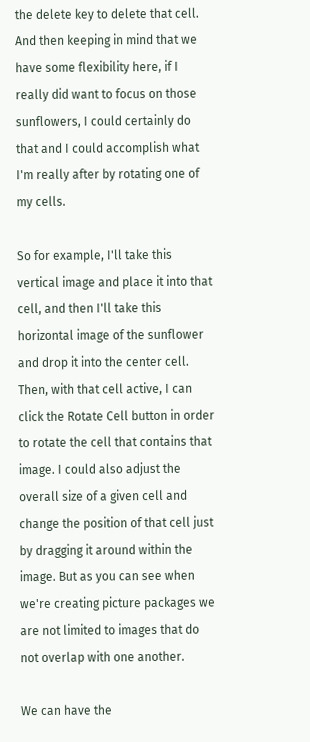the delete key to delete that cell. And then keeping in mind that we have some flexibility here, if I really did want to focus on those sunflowers, I could certainly do that and I could accomplish what I'm really after by rotating one of my cells.

So for example, I'll take this vertical image and place it into that cell, and then I'll take this horizontal image of the sunflower and drop it into the center cell. Then, with that cell active, I can click the Rotate Cell button in order to rotate the cell that contains that image. I could also adjust the overall size of a given cell and change the position of that cell just by dragging it around within the image. But as you can see when we're creating picture packages we are not limited to images that do not overlap with one another.

We can have the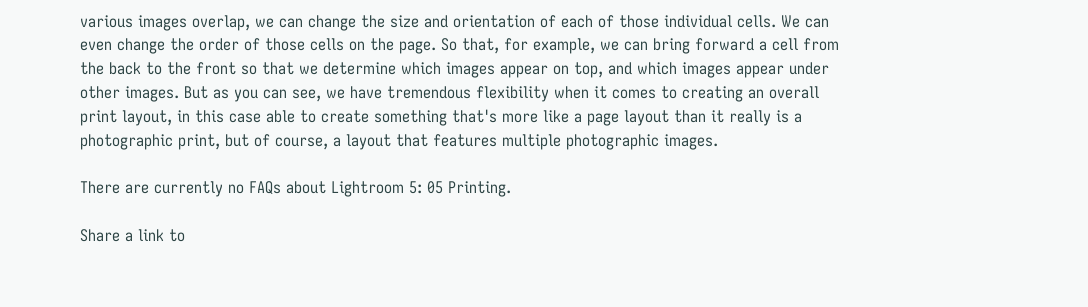various images overlap, we can change the size and orientation of each of those individual cells. We can even change the order of those cells on the page. So that, for example, we can bring forward a cell from the back to the front so that we determine which images appear on top, and which images appear under other images. But as you can see, we have tremendous flexibility when it comes to creating an overall print layout, in this case able to create something that's more like a page layout than it really is a photographic print, but of course, a layout that features multiple photographic images.

There are currently no FAQs about Lightroom 5: 05 Printing.

Share a link to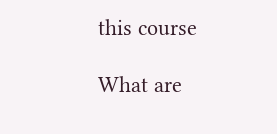this course

What are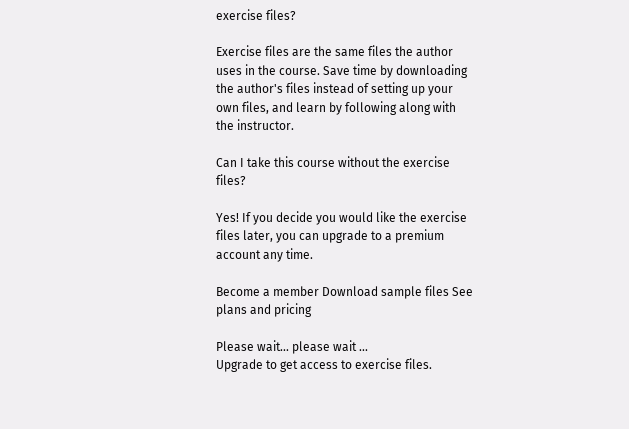exercise files?

Exercise files are the same files the author uses in the course. Save time by downloading the author's files instead of setting up your own files, and learn by following along with the instructor.

Can I take this course without the exercise files?

Yes! If you decide you would like the exercise files later, you can upgrade to a premium account any time.

Become a member Download sample files See plans and pricing

Please wait... please wait ...
Upgrade to get access to exercise files.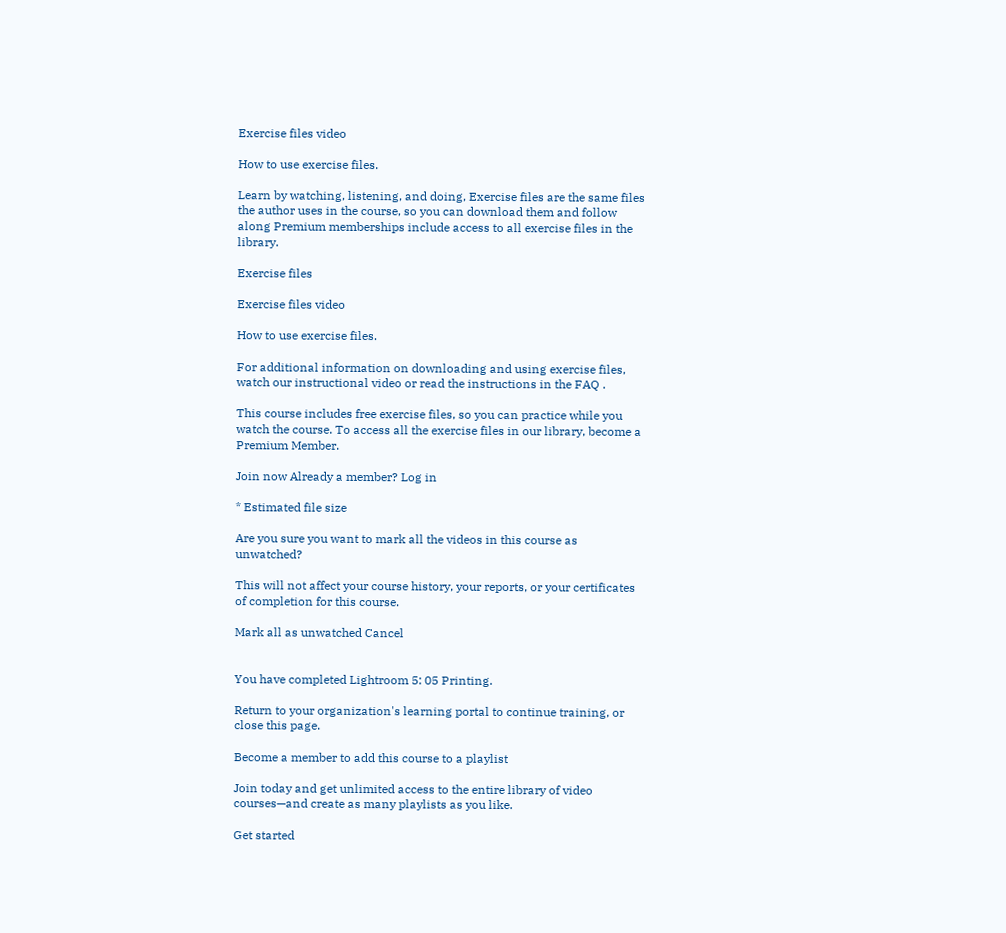Exercise files video

How to use exercise files.

Learn by watching, listening, and doing, Exercise files are the same files the author uses in the course, so you can download them and follow along Premium memberships include access to all exercise files in the library.

Exercise files

Exercise files video

How to use exercise files.

For additional information on downloading and using exercise files, watch our instructional video or read the instructions in the FAQ .

This course includes free exercise files, so you can practice while you watch the course. To access all the exercise files in our library, become a Premium Member.

Join now Already a member? Log in

* Estimated file size

Are you sure you want to mark all the videos in this course as unwatched?

This will not affect your course history, your reports, or your certificates of completion for this course.

Mark all as unwatched Cancel


You have completed Lightroom 5: 05 Printing.

Return to your organization's learning portal to continue training, or close this page.

Become a member to add this course to a playlist

Join today and get unlimited access to the entire library of video courses—and create as many playlists as you like.

Get started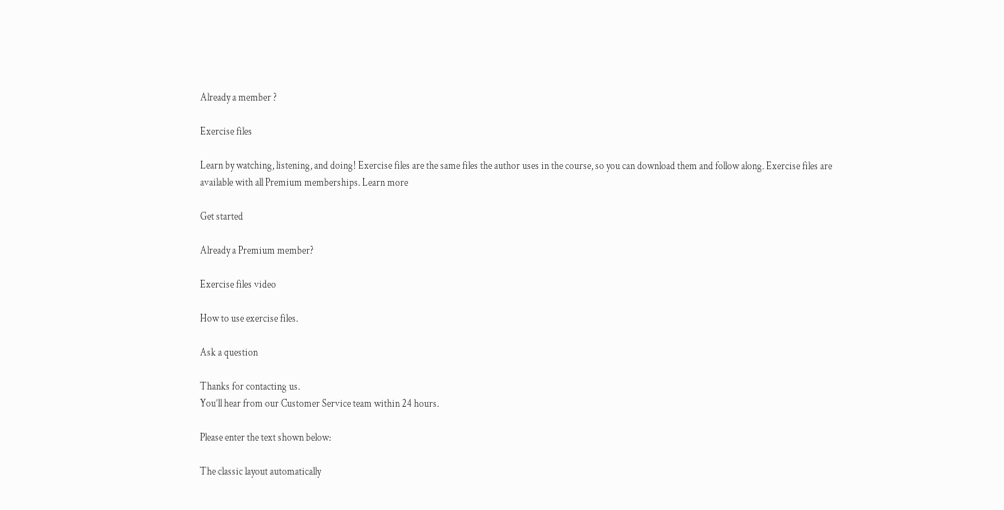Already a member ?

Exercise files

Learn by watching, listening, and doing! Exercise files are the same files the author uses in the course, so you can download them and follow along. Exercise files are available with all Premium memberships. Learn more

Get started

Already a Premium member?

Exercise files video

How to use exercise files.

Ask a question

Thanks for contacting us.
You’ll hear from our Customer Service team within 24 hours.

Please enter the text shown below:

The classic layout automatically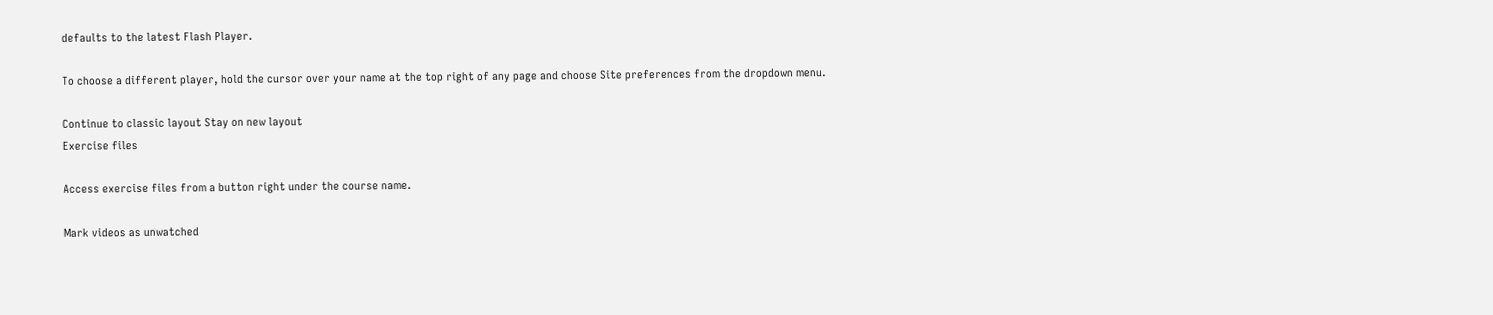defaults to the latest Flash Player.

To choose a different player, hold the cursor over your name at the top right of any page and choose Site preferences from the dropdown menu.

Continue to classic layout Stay on new layout
Exercise files

Access exercise files from a button right under the course name.

Mark videos as unwatched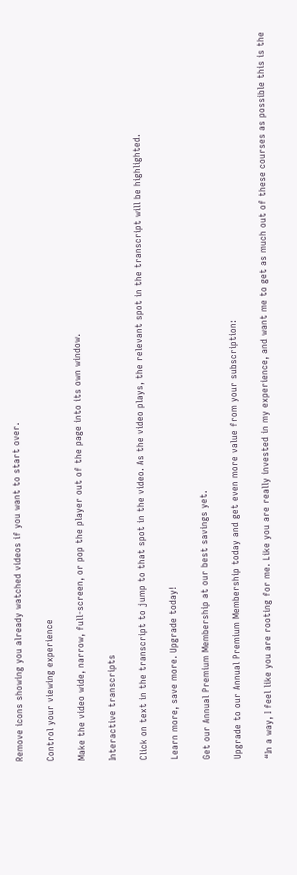Remove icons showing you already watched videos if you want to start over.

Control your viewing experience

Make the video wide, narrow, full-screen, or pop the player out of the page into its own window.

Interactive transcripts

Click on text in the transcript to jump to that spot in the video. As the video plays, the relevant spot in the transcript will be highlighted.

Learn more, save more. Upgrade today!

Get our Annual Premium Membership at our best savings yet.

Upgrade to our Annual Premium Membership today and get even more value from your subscription:

“In a way, I feel like you are rooting for me. Like you are really invested in my experience, and want me to get as much out of these courses as possible this is the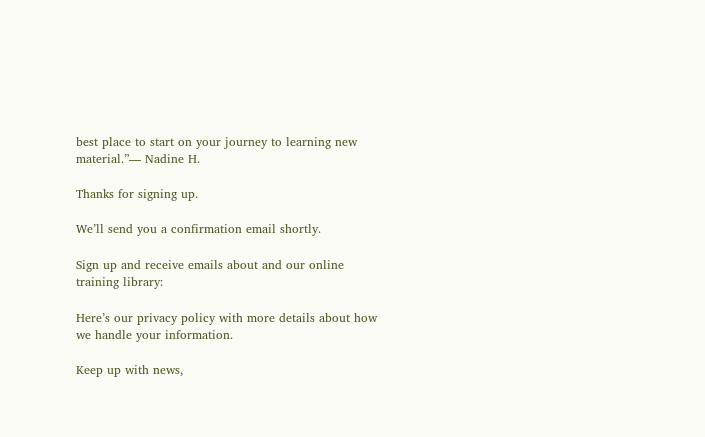best place to start on your journey to learning new material.”— Nadine H.

Thanks for signing up.

We’ll send you a confirmation email shortly.

Sign up and receive emails about and our online training library:

Here’s our privacy policy with more details about how we handle your information.

Keep up with news,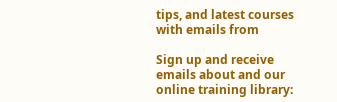tips, and latest courses with emails from

Sign up and receive emails about and our online training library: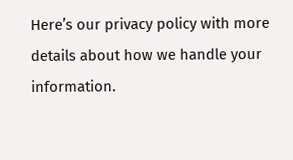Here’s our privacy policy with more details about how we handle your information.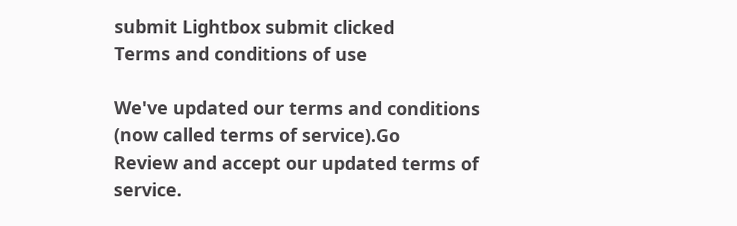submit Lightbox submit clicked
Terms and conditions of use

We've updated our terms and conditions (now called terms of service).Go
Review and accept our updated terms of service.